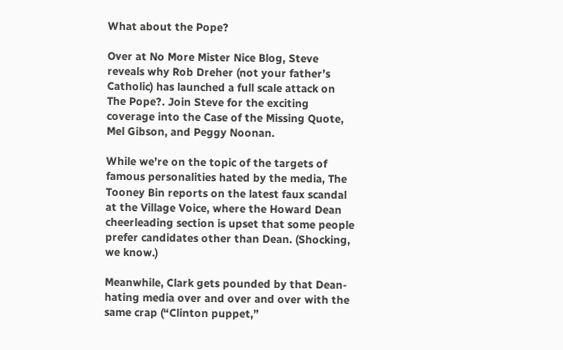What about the Pope?

Over at No More Mister Nice Blog, Steve reveals why Rob Dreher (not your father’s Catholic) has launched a full scale attack on The Pope?. Join Steve for the exciting coverage into the Case of the Missing Quote, Mel Gibson, and Peggy Noonan.

While we’re on the topic of the targets of famous personalities hated by the media, The Tooney Bin reports on the latest faux scandal at the Village Voice, where the Howard Dean cheerleading section is upset that some people prefer candidates other than Dean. (Shocking, we know.)

Meanwhile, Clark gets pounded by that Dean-hating media over and over and over with the same crap (“Clinton puppet,”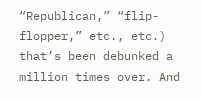“Republican,” “flip-flopper,” etc., etc.) that’s been debunked a million times over. And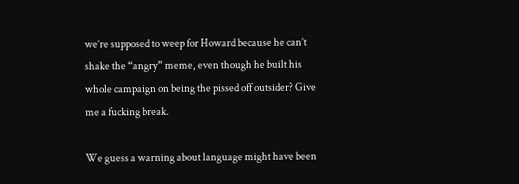we’re supposed to weep for Howard because he can’t shake the “angry” meme, even though he built his whole campaign on being the pissed off outsider? Give me a fucking break.

We guess a warning about language might have been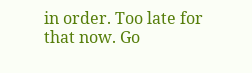in order. Too late for that now. Go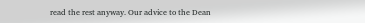read the rest anyway. Our advice to the Dean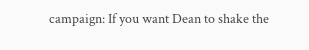campaign: If you want Dean to shake the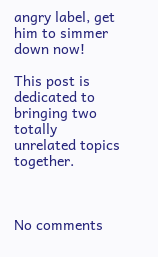angry label, get him to simmer down now!

This post is dedicated to bringing two totally unrelated topics together.



No comments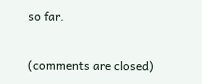so far.

(comments are closed)